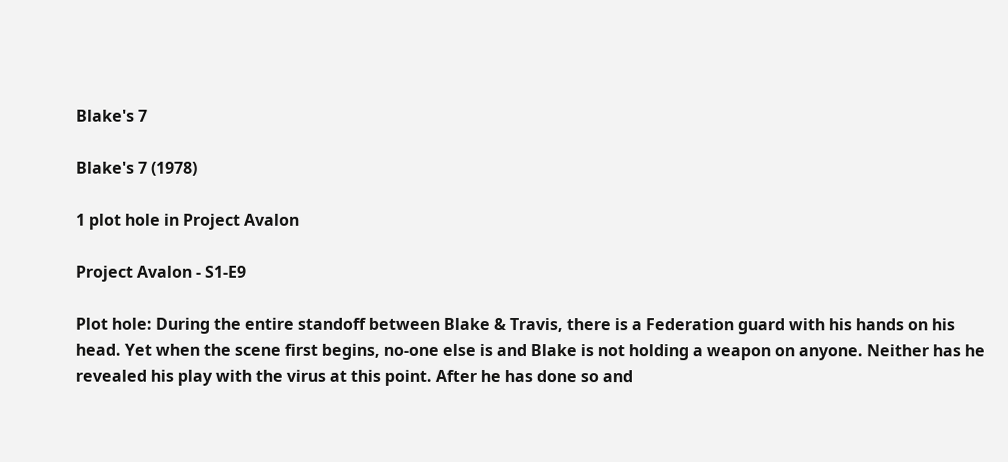Blake's 7

Blake's 7 (1978)

1 plot hole in Project Avalon

Project Avalon - S1-E9

Plot hole: During the entire standoff between Blake & Travis, there is a Federation guard with his hands on his head. Yet when the scene first begins, no-one else is and Blake is not holding a weapon on anyone. Neither has he revealed his play with the virus at this point. After he has done so and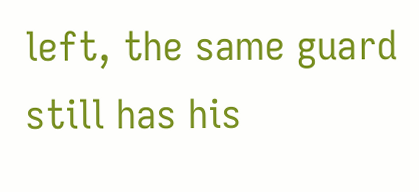left, the same guard still has his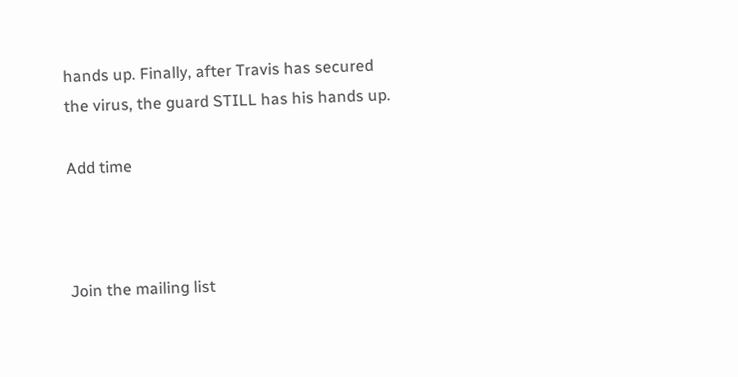hands up. Finally, after Travis has secured the virus, the guard STILL has his hands up.

Add time



Join the mailing list